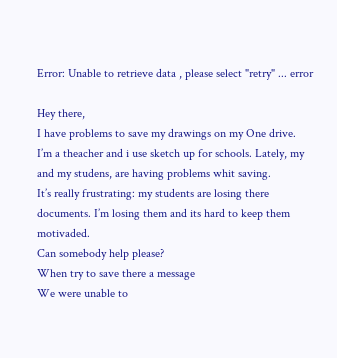Error: Unable to retrieve data , please select "retry" ... error

Hey there,
I have problems to save my drawings on my One drive.
I’m a theacher and i use sketch up for schools. Lately, my and my studens, are having problems whit saving.
It’s really frustrating: my students are losing there documents. I’m losing them and its hard to keep them motivaded.
Can somebody help please?
When try to save there a message
We were unable to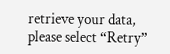retrieve your data, please select “Retry”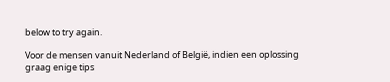below to try again.

Voor de mensen vanuit Nederland of België, indien een oplossing graag enige tips